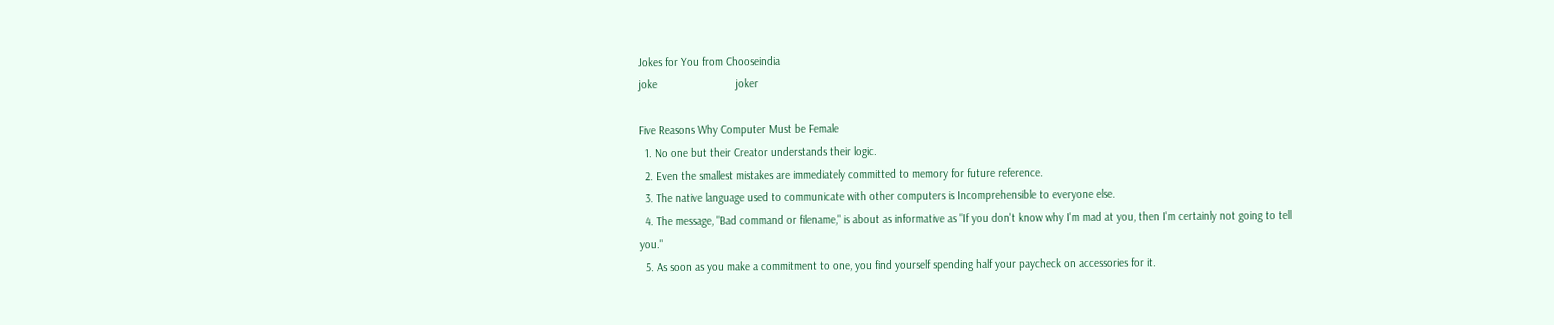Jokes for You from Chooseindia
joke                          joker

Five Reasons Why Computer Must be Female
  1. No one but their Creator understands their logic.
  2. Even the smallest mistakes are immediately committed to memory for future reference.
  3. The native language used to communicate with other computers is Incomprehensible to everyone else.
  4. The message, "Bad command or filename," is about as informative as "If you don't know why I'm mad at you, then I'm certainly not going to tell you."
  5. As soon as you make a commitment to one, you find yourself spending half your paycheck on accessories for it.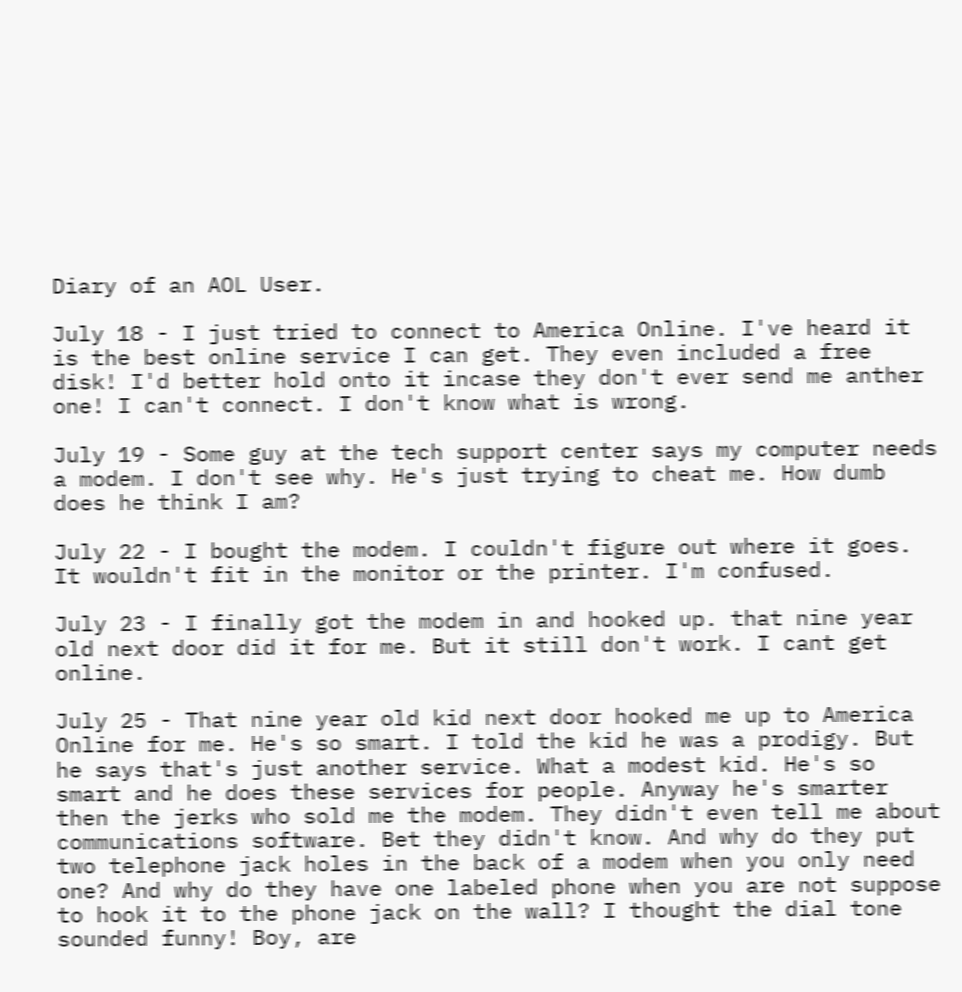Diary of an AOL User.

July 18 - I just tried to connect to America Online. I've heard it is the best online service I can get. They even included a free disk! I'd better hold onto it incase they don't ever send me anther one! I can't connect. I don't know what is wrong.

July 19 - Some guy at the tech support center says my computer needs a modem. I don't see why. He's just trying to cheat me. How dumb does he think I am?

July 22 - I bought the modem. I couldn't figure out where it goes. It wouldn't fit in the monitor or the printer. I'm confused.

July 23 - I finally got the modem in and hooked up. that nine year old next door did it for me. But it still don't work. I cant get online.

July 25 - That nine year old kid next door hooked me up to America Online for me. He's so smart. I told the kid he was a prodigy. But he says that's just another service. What a modest kid. He's so smart and he does these services for people. Anyway he's smarter then the jerks who sold me the modem. They didn't even tell me about communications software. Bet they didn't know. And why do they put two telephone jack holes in the back of a modem when you only need one? And why do they have one labeled phone when you are not suppose to hook it to the phone jack on the wall? I thought the dial tone sounded funny! Boy, are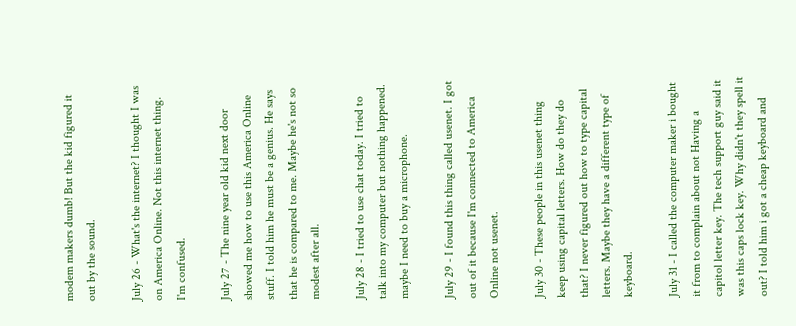modem makers dumb! But the kid figured it out by the sound.

July 26 - What's the internet? I thought I was on America Online. Not this internet thing. I'm confused.

July 27 - The nine year old kid next door showed me how to use this America Online stuff. I told him he must be a genius. He says that he is compared to me. Maybe he's not so modest after all.

July 28 - I tried to use chat today. I tried to talk into my computer but nothing happened. maybe I need to buy a microphone.

July 29 - I found this thing called usenet. I got out of it because I'm connected to America Online not usenet.

July 30 - These people in this usenet thing keep using capital letters. How do they do that? I never figured out how to type capital letters. Maybe they have a different type of keyboard.

July 31 - I called the computer maker i bought it from to complain about not Having a capitol letter key. The tech support guy said it was this caps lock key. Why didn't they spell it out? I told him i got a cheap keyboard and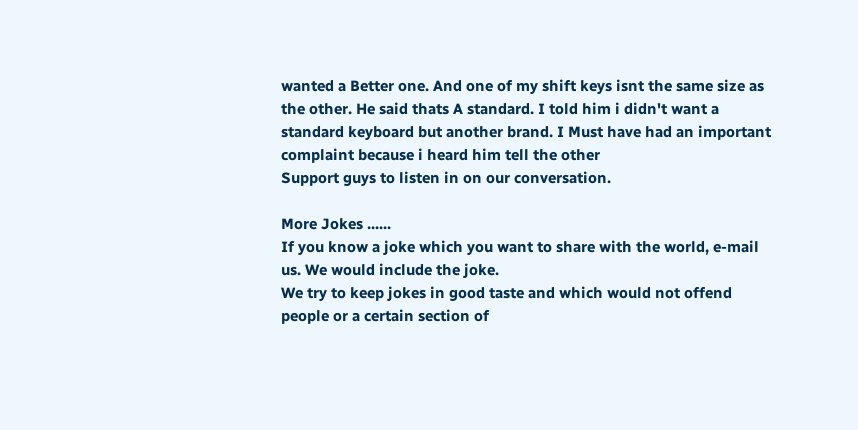wanted a Better one. And one of my shift keys isnt the same size as the other. He said thats A standard. I told him i didn't want a standard keyboard but another brand. I Must have had an important complaint because i heard him tell the other
Support guys to listen in on our conversation.

More Jokes ......
If you know a joke which you want to share with the world, e-mail us. We would include the joke.
We try to keep jokes in good taste and which would not offend people or a certain section of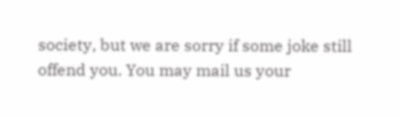society, but we are sorry if some joke still offend you. You may mail us your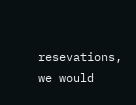resevations, we would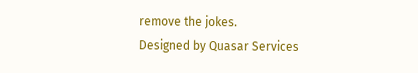remove the jokes.
Designed by Quasar Services